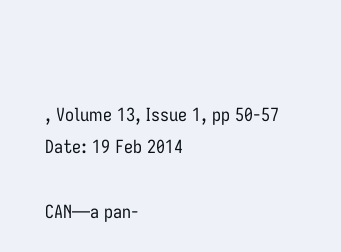, Volume 13, Issue 1, pp 50-57
Date: 19 Feb 2014

CAN—a pan-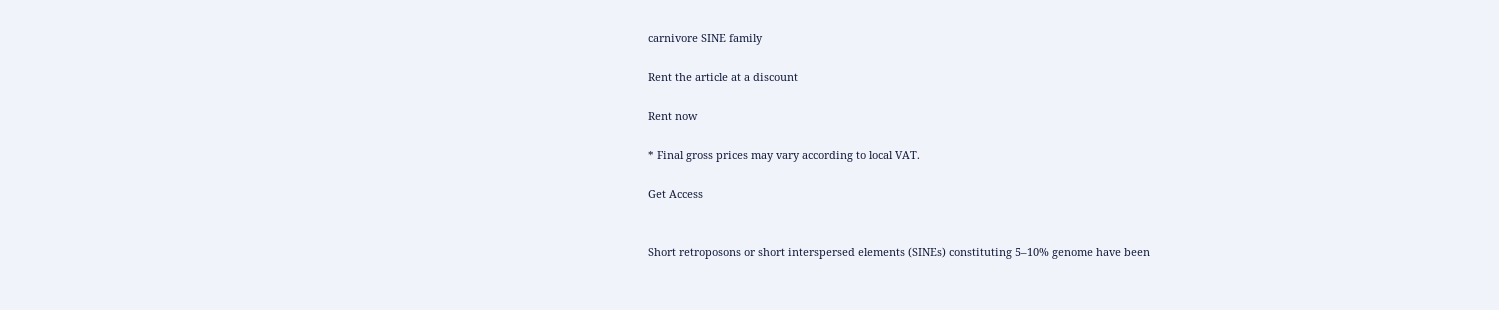carnivore SINE family

Rent the article at a discount

Rent now

* Final gross prices may vary according to local VAT.

Get Access


Short retroposons or short interspersed elements (SINEs) constituting 5–10% genome have been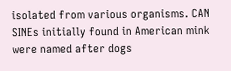isolated from various organisms. CAN SINEs initially found in American mink were named after dogs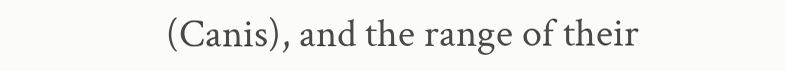(Canis), and the range of their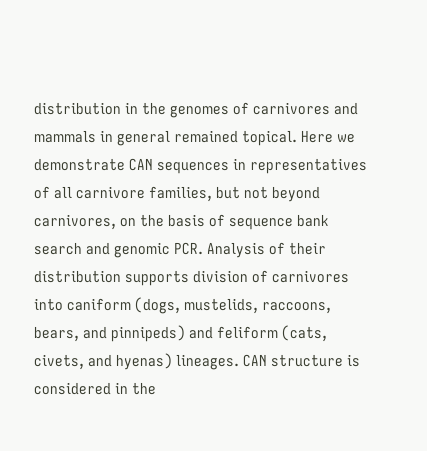distribution in the genomes of carnivores and mammals in general remained topical. Here we demonstrate CAN sequences in representatives of all carnivore families, but not beyond carnivores, on the basis of sequence bank search and genomic PCR. Analysis of their distribution supports division of carnivores into caniform (dogs, mustelids, raccoons, bears, and pinnipeds) and feliform (cats, civets, and hyenas) lineages. CAN structure is considered in the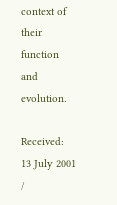context of their function and evolution.

Received: 13 July 2001 /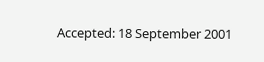Accepted: 18 September 2001